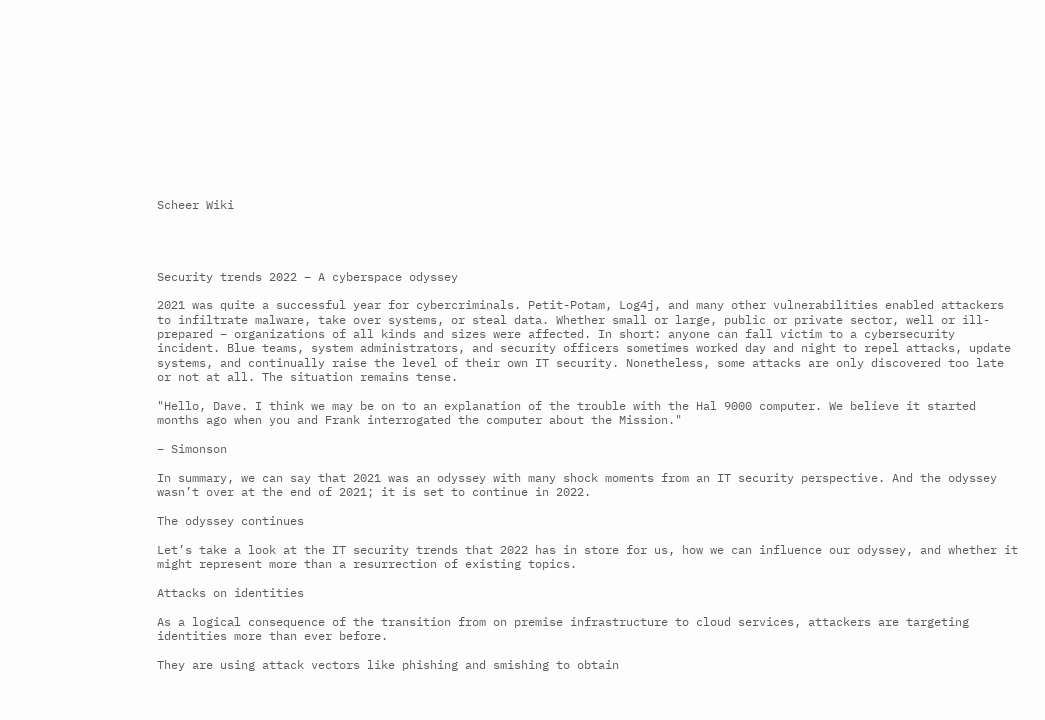Scheer Wiki




Security trends 2022 – A cyberspace odyssey

2021 was quite a successful year for cybercriminals. Petit-Potam, Log4j, and many other vulnerabilities enabled attackers to infiltrate malware, take over systems, or steal data. Whether small or large, public or private sector, well or ill-prepared – organizations of all kinds and sizes were affected. In short: anyone can fall victim to a cybersecurity incident. Blue teams, system administrators, and security officers sometimes worked day and night to repel attacks, update systems, and continually raise the level of their own IT security. Nonetheless, some attacks are only discovered too late or not at all. The situation remains tense.

"Hello, Dave. I think we may be on to an explanation of the trouble with the Hal 9000 computer. We believe it started months ago when you and Frank interrogated the computer about the Mission."

– Simonson

In summary, we can say that 2021 was an odyssey with many shock moments from an IT security perspective. And the odyssey wasn’t over at the end of 2021; it is set to continue in 2022.

The odyssey continues

Let’s take a look at the IT security trends that 2022 has in store for us, how we can influence our odyssey, and whether it might represent more than a resurrection of existing topics.

Attacks on identities

As a logical consequence of the transition from on premise infrastructure to cloud services, attackers are targeting identities more than ever before.

They are using attack vectors like phishing and smishing to obtain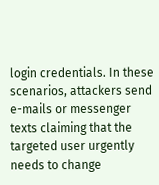login credentials. In these scenarios, attackers send e-mails or messenger texts claiming that the targeted user urgently needs to change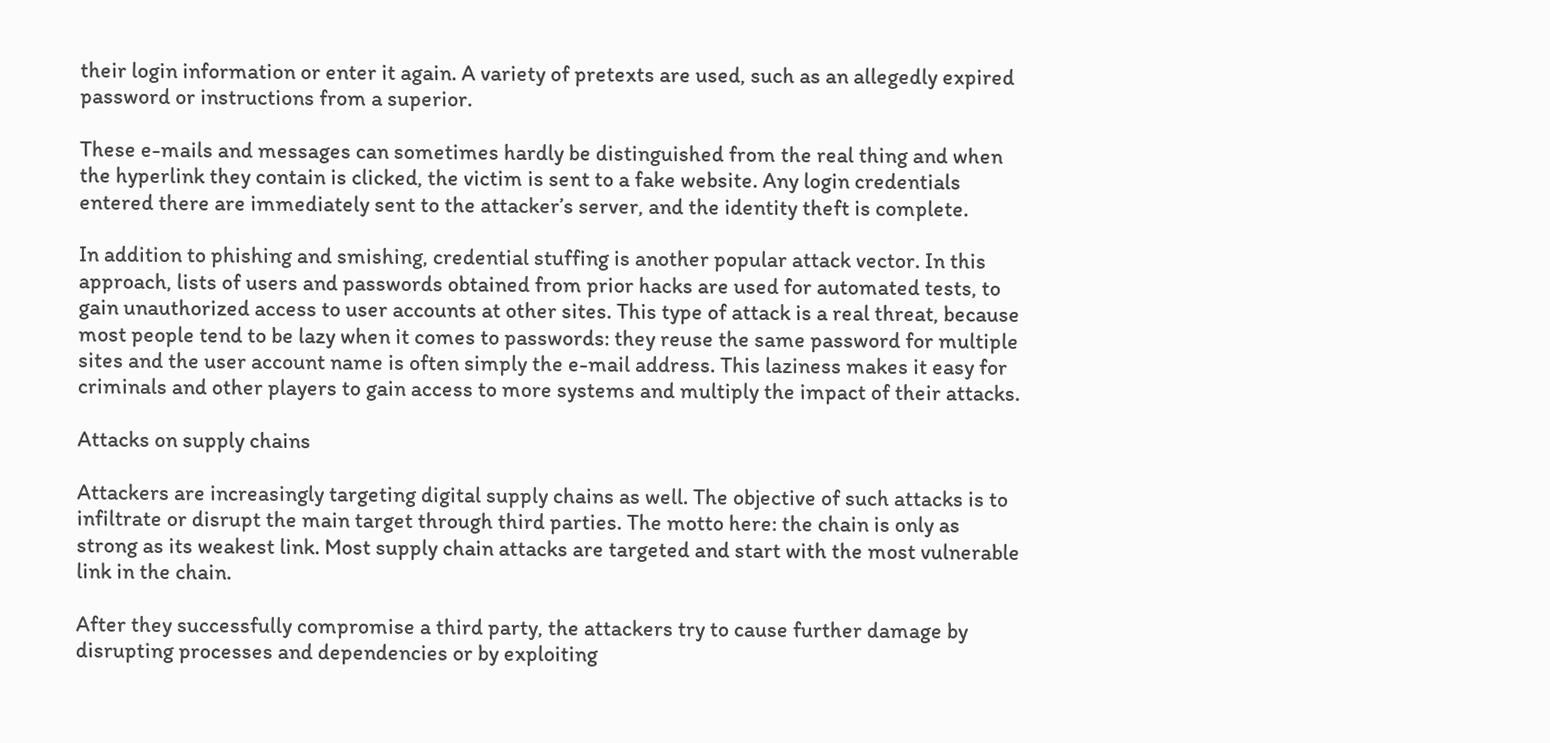their login information or enter it again. A variety of pretexts are used, such as an allegedly expired password or instructions from a superior.

These e-mails and messages can sometimes hardly be distinguished from the real thing and when the hyperlink they contain is clicked, the victim is sent to a fake website. Any login credentials entered there are immediately sent to the attacker’s server, and the identity theft is complete.

In addition to phishing and smishing, credential stuffing is another popular attack vector. In this approach, lists of users and passwords obtained from prior hacks are used for automated tests, to gain unauthorized access to user accounts at other sites. This type of attack is a real threat, because most people tend to be lazy when it comes to passwords: they reuse the same password for multiple sites and the user account name is often simply the e-mail address. This laziness makes it easy for criminals and other players to gain access to more systems and multiply the impact of their attacks.

Attacks on supply chains

Attackers are increasingly targeting digital supply chains as well. The objective of such attacks is to infiltrate or disrupt the main target through third parties. The motto here: the chain is only as strong as its weakest link. Most supply chain attacks are targeted and start with the most vulnerable link in the chain.

After they successfully compromise a third party, the attackers try to cause further damage by disrupting processes and dependencies or by exploiting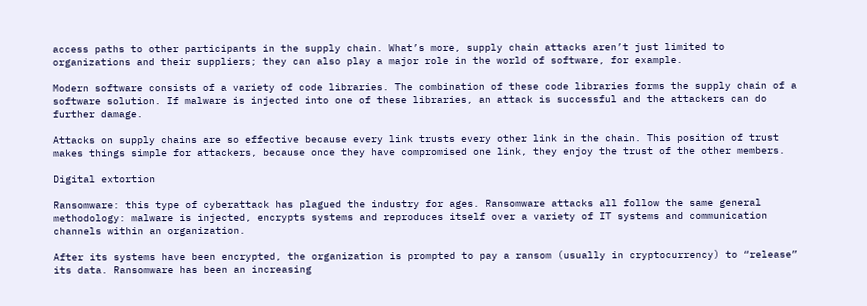access paths to other participants in the supply chain. What’s more, supply chain attacks aren’t just limited to organizations and their suppliers; they can also play a major role in the world of software, for example.

Modern software consists of a variety of code libraries. The combination of these code libraries forms the supply chain of a software solution. If malware is injected into one of these libraries, an attack is successful and the attackers can do further damage.

Attacks on supply chains are so effective because every link trusts every other link in the chain. This position of trust makes things simple for attackers, because once they have compromised one link, they enjoy the trust of the other members.

Digital extortion

Ransomware: this type of cyberattack has plagued the industry for ages. Ransomware attacks all follow the same general methodology: malware is injected, encrypts systems and reproduces itself over a variety of IT systems and communication channels within an organization.

After its systems have been encrypted, the organization is prompted to pay a ransom (usually in cryptocurrency) to “release” its data. Ransomware has been an increasing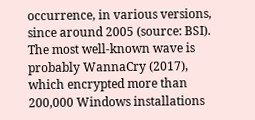occurrence, in various versions, since around 2005 (source: BSI). The most well-known wave is probably WannaCry (2017), which encrypted more than 200,000 Windows installations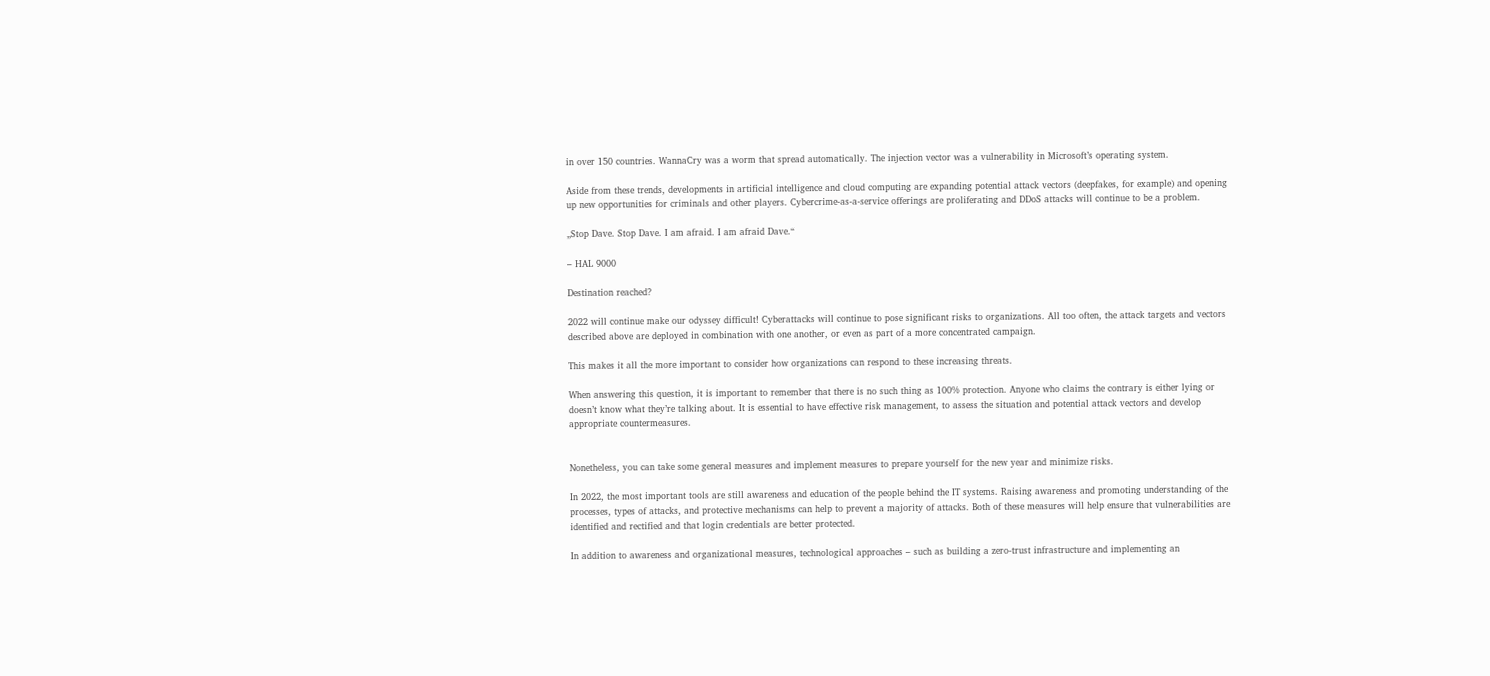in over 150 countries. WannaCry was a worm that spread automatically. The injection vector was a vulnerability in Microsoft’s operating system.

Aside from these trends, developments in artificial intelligence and cloud computing are expanding potential attack vectors (deepfakes, for example) and opening up new opportunities for criminals and other players. Cybercrime-as-a-service offerings are proliferating and DDoS attacks will continue to be a problem.

„Stop Dave. Stop Dave. I am afraid. I am afraid Dave.“

– HAL 9000

Destination reached?

2022 will continue make our odyssey difficult! Cyberattacks will continue to pose significant risks to organizations. All too often, the attack targets and vectors described above are deployed in combination with one another, or even as part of a more concentrated campaign.

This makes it all the more important to consider how organizations can respond to these increasing threats.

When answering this question, it is important to remember that there is no such thing as 100% protection. Anyone who claims the contrary is either lying or doesn’t know what they’re talking about. It is essential to have effective risk management, to assess the situation and potential attack vectors and develop appropriate countermeasures.


Nonetheless, you can take some general measures and implement measures to prepare yourself for the new year and minimize risks.

In 2022, the most important tools are still awareness and education of the people behind the IT systems. Raising awareness and promoting understanding of the processes, types of attacks, and protective mechanisms can help to prevent a majority of attacks. Both of these measures will help ensure that vulnerabilities are identified and rectified and that login credentials are better protected.

In addition to awareness and organizational measures, technological approaches – such as building a zero-trust infrastructure and implementing an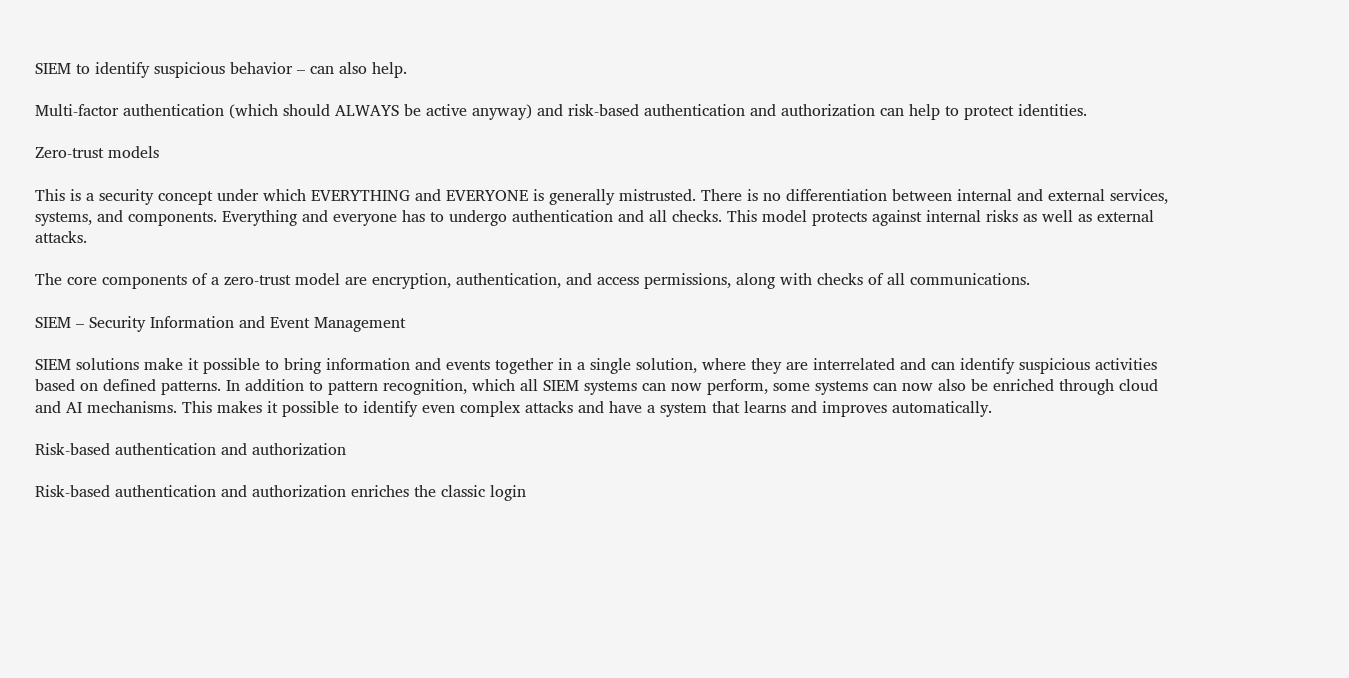SIEM to identify suspicious behavior – can also help.

Multi-factor authentication (which should ALWAYS be active anyway) and risk-based authentication and authorization can help to protect identities.

Zero-trust models

This is a security concept under which EVERYTHING and EVERYONE is generally mistrusted. There is no differentiation between internal and external services, systems, and components. Everything and everyone has to undergo authentication and all checks. This model protects against internal risks as well as external attacks.

The core components of a zero-trust model are encryption, authentication, and access permissions, along with checks of all communications.

SIEM – Security Information and Event Management

SIEM solutions make it possible to bring information and events together in a single solution, where they are interrelated and can identify suspicious activities based on defined patterns. In addition to pattern recognition, which all SIEM systems can now perform, some systems can now also be enriched through cloud and AI mechanisms. This makes it possible to identify even complex attacks and have a system that learns and improves automatically.

Risk-based authentication and authorization

Risk-based authentication and authorization enriches the classic login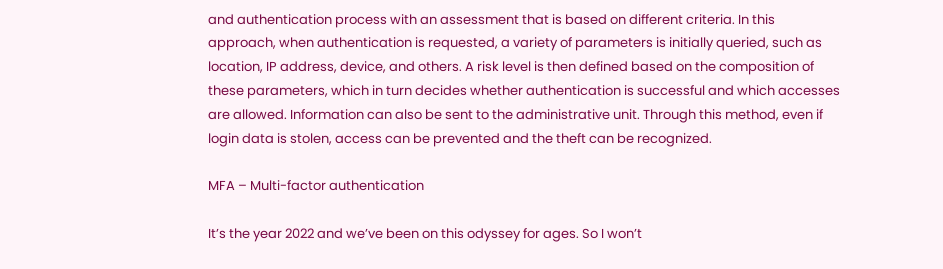and authentication process with an assessment that is based on different criteria. In this approach, when authentication is requested, a variety of parameters is initially queried, such as location, IP address, device, and others. A risk level is then defined based on the composition of these parameters, which in turn decides whether authentication is successful and which accesses are allowed. Information can also be sent to the administrative unit. Through this method, even if login data is stolen, access can be prevented and the theft can be recognized.

MFA – Multi-factor authentication

It’s the year 2022 and we’ve been on this odyssey for ages. So I won’t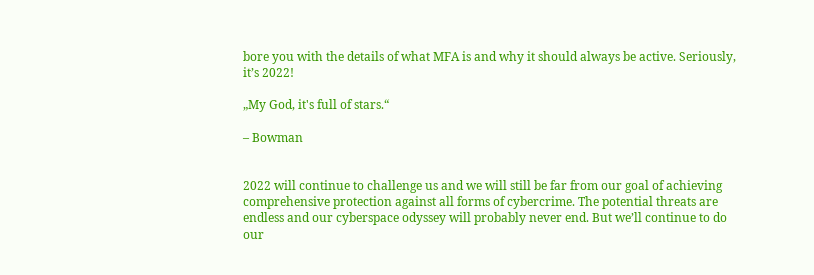bore you with the details of what MFA is and why it should always be active. Seriously, it’s 2022!

„My God, it's full of stars.“

– Bowman


2022 will continue to challenge us and we will still be far from our goal of achieving comprehensive protection against all forms of cybercrime. The potential threats are endless and our cyberspace odyssey will probably never end. But we’ll continue to do our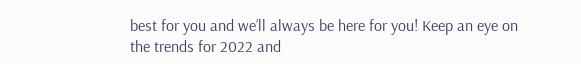best for you and we’ll always be here for you! Keep an eye on the trends for 2022 and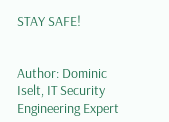STAY SAFE!


Author: Dominic Iselt, IT Security Engineering Expert